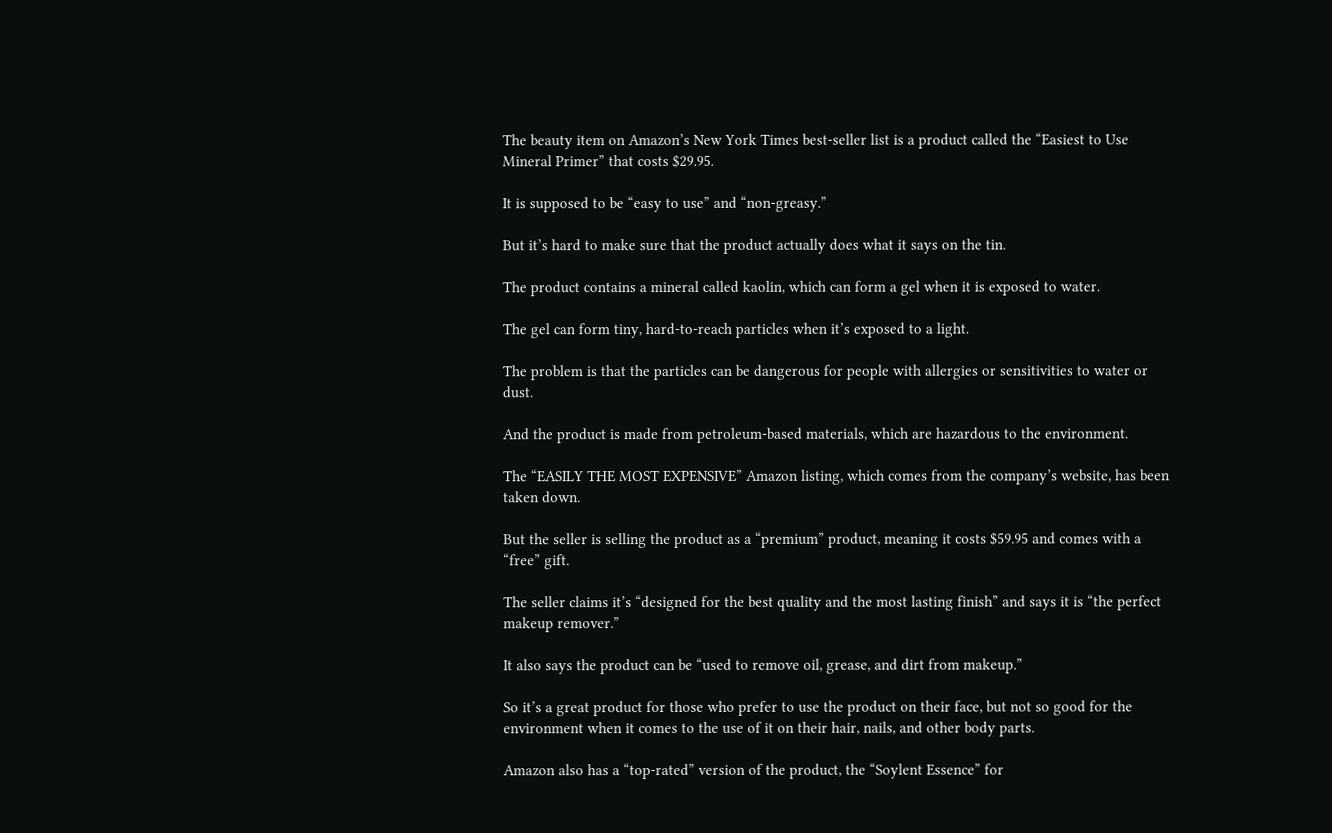The beauty item on Amazon’s New York Times best-seller list is a product called the “Easiest to Use Mineral Primer” that costs $29.95.

It is supposed to be “easy to use” and “non-greasy.”

But it’s hard to make sure that the product actually does what it says on the tin.

The product contains a mineral called kaolin, which can form a gel when it is exposed to water.

The gel can form tiny, hard-to-reach particles when it’s exposed to a light.

The problem is that the particles can be dangerous for people with allergies or sensitivities to water or dust.

And the product is made from petroleum-based materials, which are hazardous to the environment.

The “EASILY THE MOST EXPENSIVE” Amazon listing, which comes from the company’s website, has been taken down.

But the seller is selling the product as a “premium” product, meaning it costs $59.95 and comes with a “free” gift.

The seller claims it’s “designed for the best quality and the most lasting finish” and says it is “the perfect makeup remover.”

It also says the product can be “used to remove oil, grease, and dirt from makeup.”

So it’s a great product for those who prefer to use the product on their face, but not so good for the environment when it comes to the use of it on their hair, nails, and other body parts.

Amazon also has a “top-rated” version of the product, the “Soylent Essence” for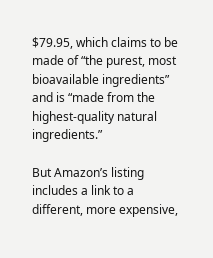$79.95, which claims to be made of “the purest, most bioavailable ingredients” and is “made from the highest-quality natural ingredients.”

But Amazon’s listing includes a link to a different, more expensive,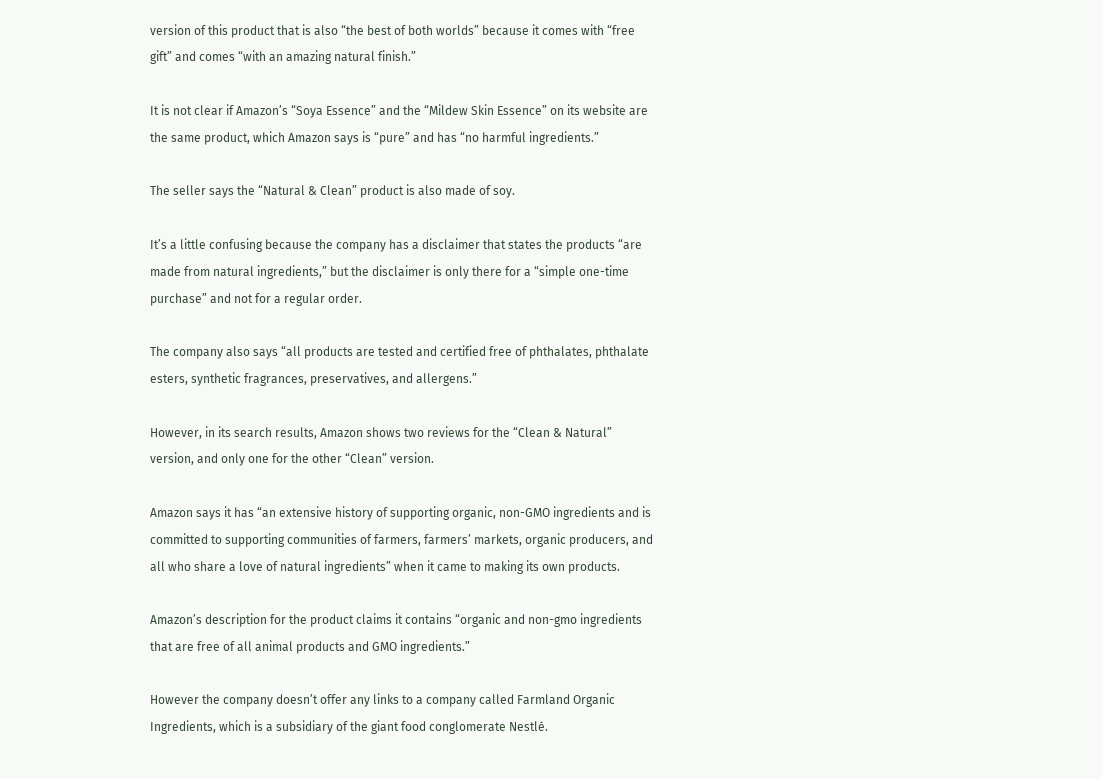version of this product that is also “the best of both worlds” because it comes with “free gift” and comes “with an amazing natural finish.”

It is not clear if Amazon’s “Soya Essence” and the “Mildew Skin Essence” on its website are the same product, which Amazon says is “pure” and has “no harmful ingredients.”

The seller says the “Natural & Clean” product is also made of soy.

It’s a little confusing because the company has a disclaimer that states the products “are made from natural ingredients,” but the disclaimer is only there for a “simple one-time purchase” and not for a regular order.

The company also says “all products are tested and certified free of phthalates, phthalate esters, synthetic fragrances, preservatives, and allergens.”

However, in its search results, Amazon shows two reviews for the “Clean & Natural” version, and only one for the other “Clean” version.

Amazon says it has “an extensive history of supporting organic, non-GMO ingredients and is committed to supporting communities of farmers, farmers’ markets, organic producers, and all who share a love of natural ingredients” when it came to making its own products.

Amazon’s description for the product claims it contains “organic and non-gmo ingredients that are free of all animal products and GMO ingredients.”

However the company doesn’t offer any links to a company called Farmland Organic Ingredients, which is a subsidiary of the giant food conglomerate Nestlé.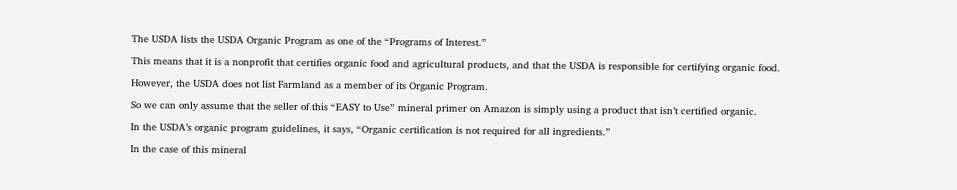The USDA lists the USDA Organic Program as one of the “Programs of Interest.”

This means that it is a nonprofit that certifies organic food and agricultural products, and that the USDA is responsible for certifying organic food.

However, the USDA does not list Farmland as a member of its Organic Program.

So we can only assume that the seller of this “EASY to Use” mineral primer on Amazon is simply using a product that isn’t certified organic.

In the USDA’s organic program guidelines, it says, “Organic certification is not required for all ingredients.”

In the case of this mineral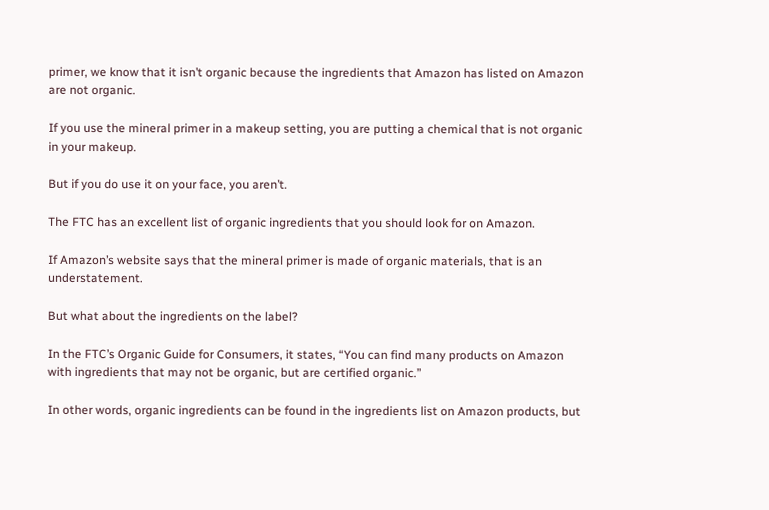primer, we know that it isn’t organic because the ingredients that Amazon has listed on Amazon are not organic.

If you use the mineral primer in a makeup setting, you are putting a chemical that is not organic in your makeup.

But if you do use it on your face, you aren’t.

The FTC has an excellent list of organic ingredients that you should look for on Amazon.

If Amazon’s website says that the mineral primer is made of organic materials, that is an understatement.

But what about the ingredients on the label?

In the FTC’s Organic Guide for Consumers, it states, “You can find many products on Amazon with ingredients that may not be organic, but are certified organic.”

In other words, organic ingredients can be found in the ingredients list on Amazon products, but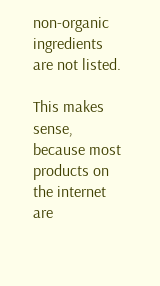non-organic ingredients are not listed.

This makes sense, because most products on the internet are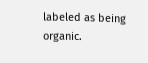labeled as being organic.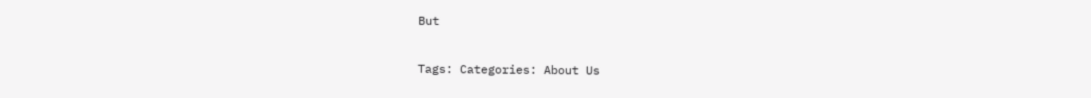But

Tags: Categories: About Us